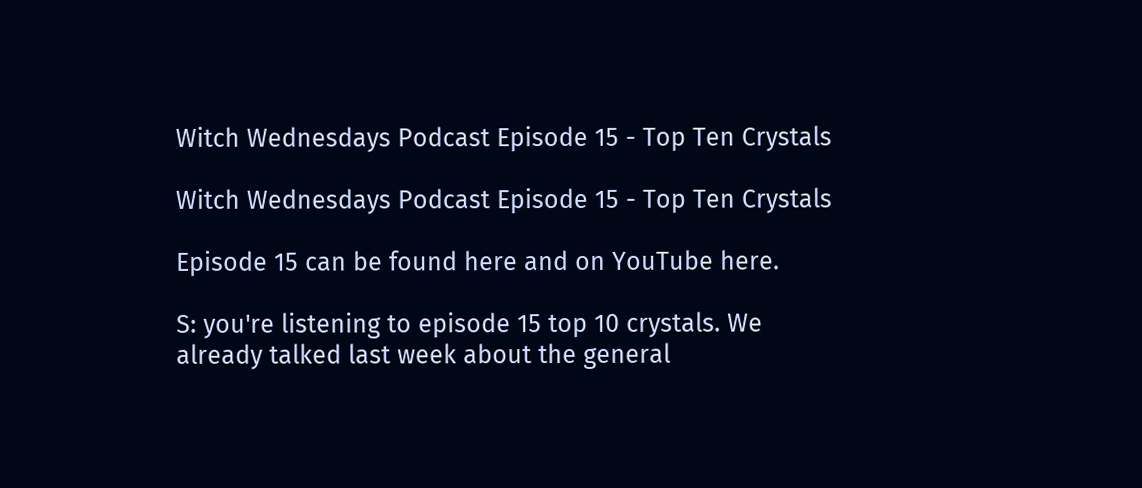Witch Wednesdays Podcast Episode 15 - Top Ten Crystals

Witch Wednesdays Podcast Episode 15 - Top Ten Crystals

Episode 15 can be found here and on YouTube here.

S: you're listening to episode 15 top 10 crystals. We already talked last week about the general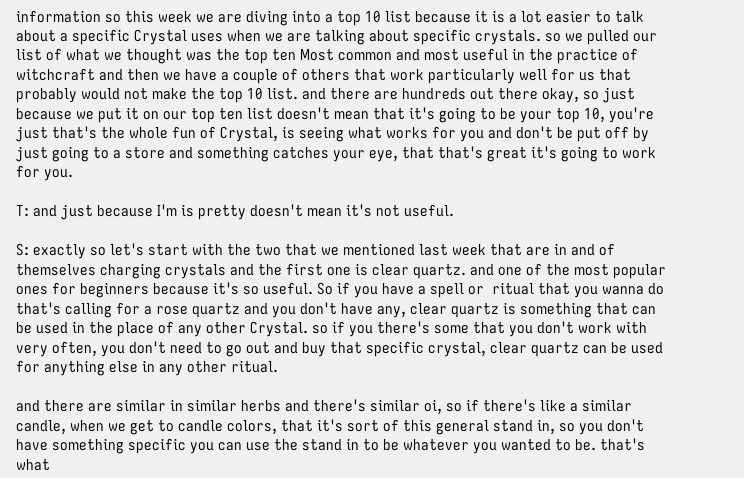information so this week we are diving into a top 10 list because it is a lot easier to talk about a specific Crystal uses when we are talking about specific crystals. so we pulled our list of what we thought was the top ten Most common and most useful in the practice of witchcraft and then we have a couple of others that work particularly well for us that probably would not make the top 10 list. and there are hundreds out there okay, so just because we put it on our top ten list doesn't mean that it's going to be your top 10, you're just that's the whole fun of Crystal, is seeing what works for you and don't be put off by just going to a store and something catches your eye, that that's great it's going to work for you.

T: and just because I'm is pretty doesn't mean it's not useful.

S: exactly so let's start with the two that we mentioned last week that are in and of themselves charging crystals and the first one is clear quartz. and one of the most popular ones for beginners because it's so useful. So if you have a spell or  ritual that you wanna do that's calling for a rose quartz and you don't have any, clear quartz is something that can be used in the place of any other Crystal. so if you there's some that you don't work with very often, you don't need to go out and buy that specific crystal, clear quartz can be used for anything else in any other ritual.

and there are similar in similar herbs and there's similar oi, so if there's like a similar candle, when we get to candle colors, that it's sort of this general stand in, so you don't have something specific you can use the stand in to be whatever you wanted to be. that's what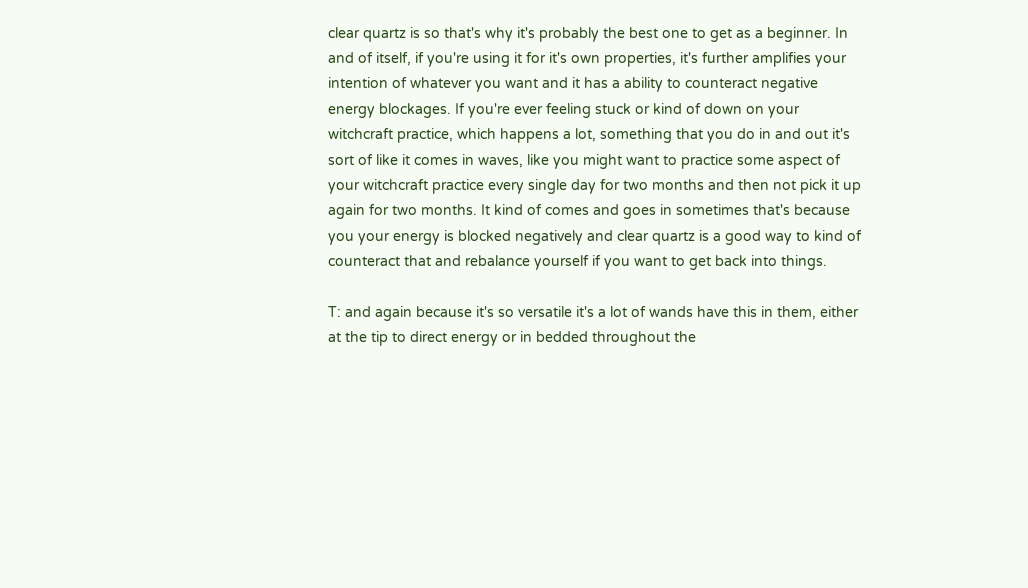clear quartz is so that's why it's probably the best one to get as a beginner. In and of itself, if you're using it for it's own properties, it's further amplifies your intention of whatever you want and it has a ability to counteract negative energy blockages. If you're ever feeling stuck or kind of down on your witchcraft practice, which happens a lot, something that you do in and out it's sort of like it comes in waves, like you might want to practice some aspect of your witchcraft practice every single day for two months and then not pick it up again for two months. It kind of comes and goes in sometimes that's because you your energy is blocked negatively and clear quartz is a good way to kind of counteract that and rebalance yourself if you want to get back into things.

T: and again because it's so versatile it's a lot of wands have this in them, either at the tip to direct energy or in bedded throughout the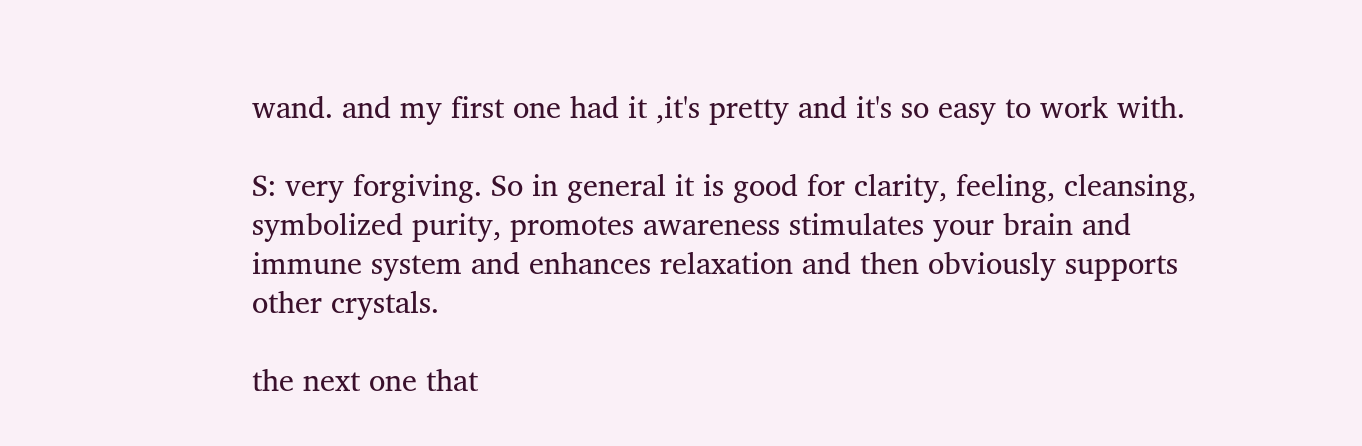wand. and my first one had it ,it's pretty and it's so easy to work with.

S: very forgiving. So in general it is good for clarity, feeling, cleansing, symbolized purity, promotes awareness stimulates your brain and immune system and enhances relaxation and then obviously supports other crystals.

the next one that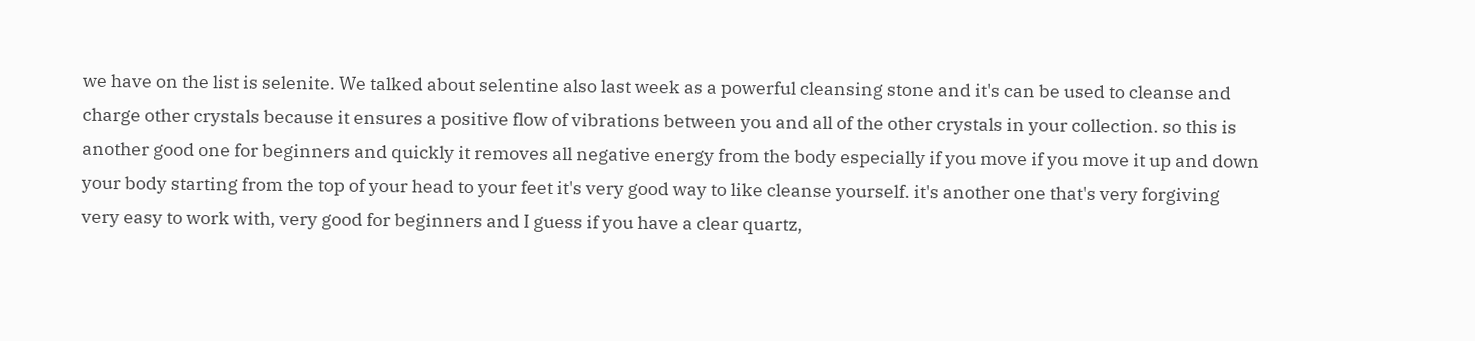we have on the list is selenite. We talked about selentine also last week as a powerful cleansing stone and it's can be used to cleanse and charge other crystals because it ensures a positive flow of vibrations between you and all of the other crystals in your collection. so this is another good one for beginners and quickly it removes all negative energy from the body especially if you move if you move it up and down your body starting from the top of your head to your feet it's very good way to like cleanse yourself. it's another one that's very forgiving very easy to work with, very good for beginners and I guess if you have a clear quartz,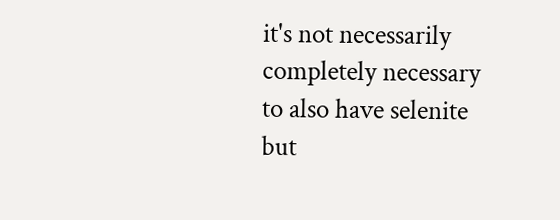it's not necessarily completely necessary to also have selenite but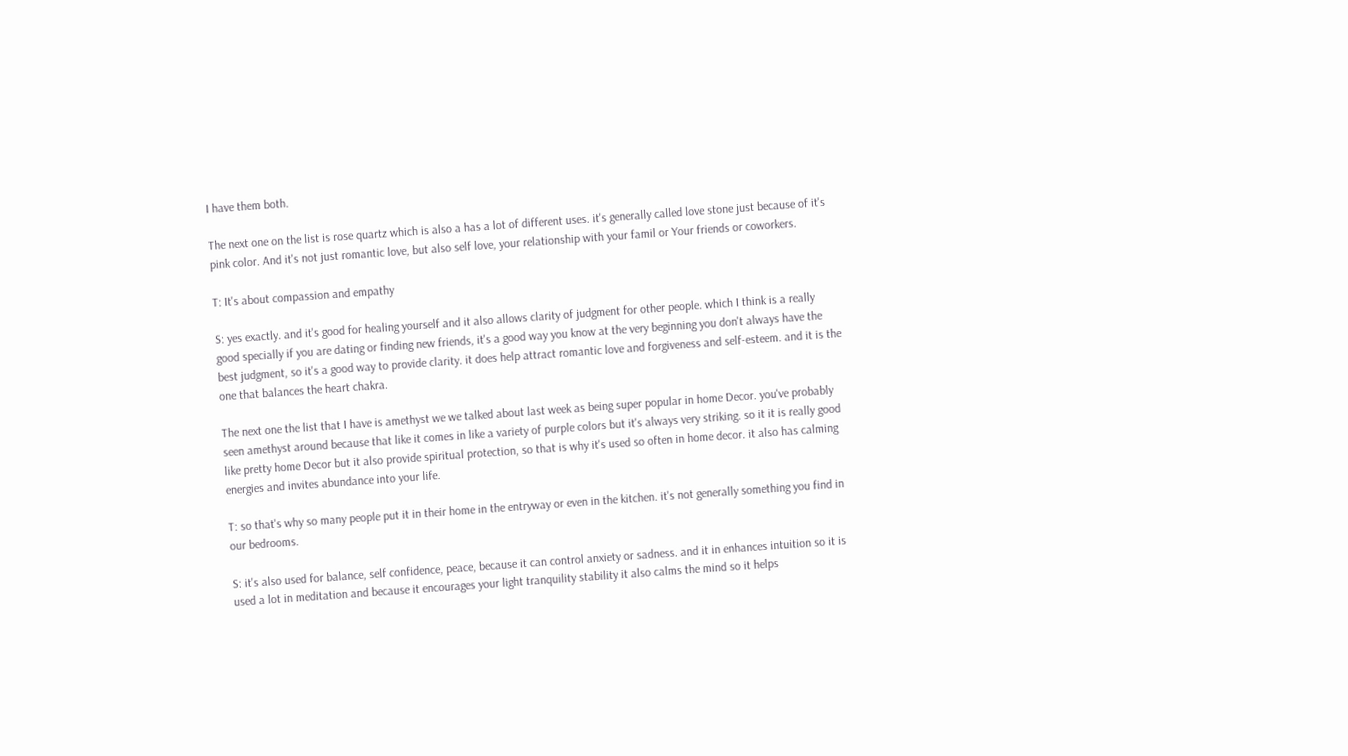I have them both.

The next one on the list is rose quartz which is also a has a lot of different uses. it's generally called love stone just because of it's pink color. And it's not just romantic love, but also self love, your relationship with your famil or Your friends or coworkers.

T: It's about compassion and empathy

S: yes exactly. and it's good for healing yourself and it also allows clarity of judgment for other people. which I think is a really good specially if you are dating or finding new friends, it's a good way you know at the very beginning you don't always have the best judgment, so it's a good way to provide clarity. it does help attract romantic love and forgiveness and self-esteem. and it is the one that balances the heart chakra.

The next one the list that I have is amethyst we we talked about last week as being super popular in home Decor. you've probably seen amethyst around because that like it comes in like a variety of purple colors but it's always very striking. so it it is really good like pretty home Decor but it also provide spiritual protection, so that is why it's used so often in home decor. it also has calming energies and invites abundance into your life.

T: so that's why so many people put it in their home in the entryway or even in the kitchen. it's not generally something you find in our bedrooms.

S: it's also used for balance, self confidence, peace, because it can control anxiety or sadness. and it in enhances intuition so it is used a lot in meditation and because it encourages your light tranquility stability it also calms the mind so it helps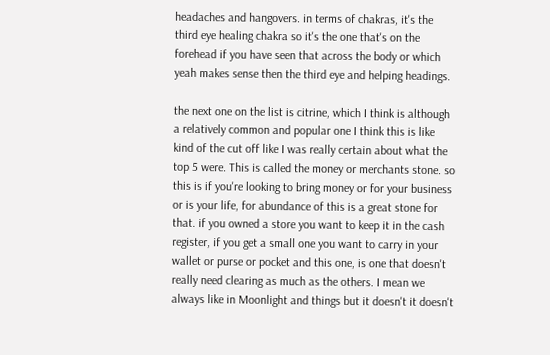headaches and hangovers. in terms of chakras, it's the third eye healing chakra so it's the one that's on the forehead if you have seen that across the body or which yeah makes sense then the third eye and helping headings.

the next one on the list is citrine, which I think is although a relatively common and popular one I think this is like kind of the cut off like I was really certain about what the top 5 were. This is called the money or merchants stone. so this is if you're looking to bring money or for your business or is your life, for abundance of this is a great stone for that. if you owned a store you want to keep it in the cash register, if you get a small one you want to carry in your wallet or purse or pocket and this one, is one that doesn't really need clearing as much as the others. I mean we always like in Moonlight and things but it doesn't it doesn't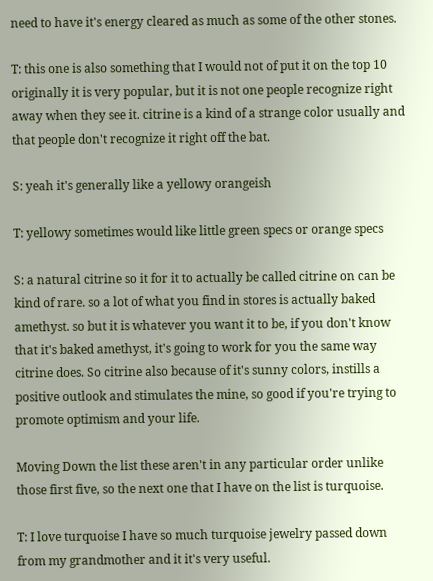need to have it's energy cleared as much as some of the other stones.

T: this one is also something that I would not of put it on the top 10 originally it is very popular, but it is not one people recognize right away when they see it. citrine is a kind of a strange color usually and that people don't recognize it right off the bat.

S: yeah it's generally like a yellowy orangeish

T: yellowy sometimes would like little green specs or orange specs

S: a natural citrine so it for it to actually be called citrine on can be kind of rare. so a lot of what you find in stores is actually baked amethyst. so but it is whatever you want it to be, if you don't know that it's baked amethyst, it's going to work for you the same way citrine does. So citrine also because of it's sunny colors, instills a positive outlook and stimulates the mine, so good if you're trying to promote optimism and your life.

Moving Down the list these aren't in any particular order unlike those first five, so the next one that I have on the list is turquoise.

T: I love turquoise I have so much turquoise jewelry passed down from my grandmother and it it's very useful.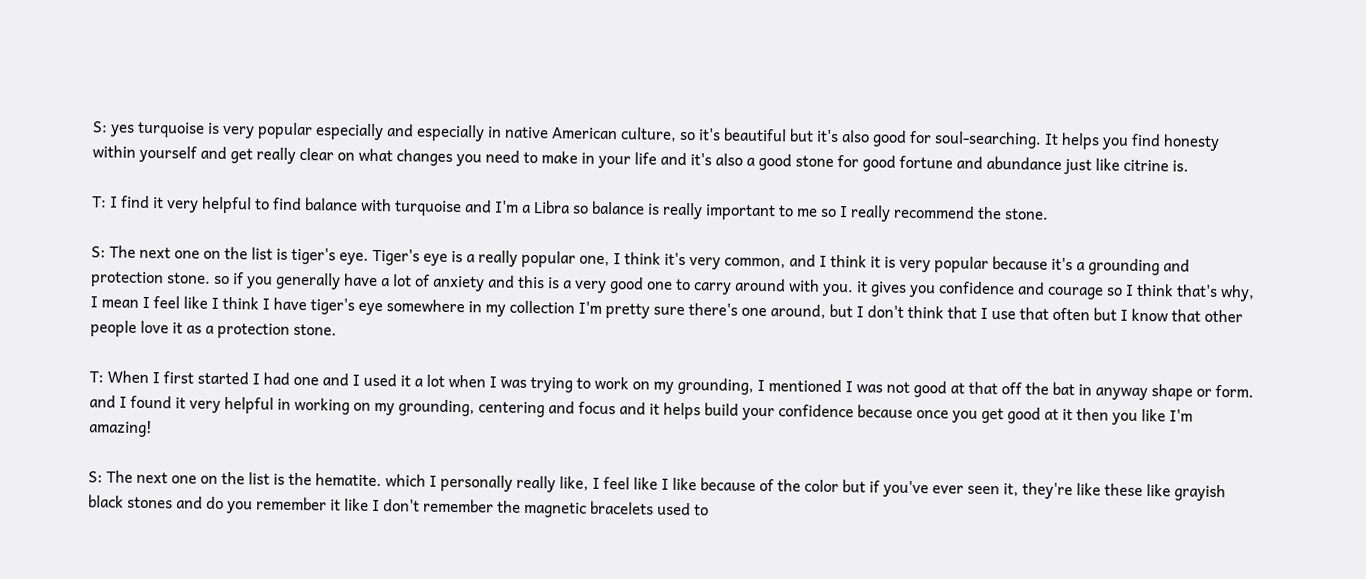S: yes turquoise is very popular especially and especially in native American culture, so it's beautiful but it's also good for soul-searching. It helps you find honesty within yourself and get really clear on what changes you need to make in your life and it's also a good stone for good fortune and abundance just like citrine is.

T: I find it very helpful to find balance with turquoise and I'm a Libra so balance is really important to me so I really recommend the stone.

S: The next one on the list is tiger's eye. Tiger's eye is a really popular one, I think it's very common, and I think it is very popular because it's a grounding and protection stone. so if you generally have a lot of anxiety and this is a very good one to carry around with you. it gives you confidence and courage so I think that's why, I mean I feel like I think I have tiger's eye somewhere in my collection I'm pretty sure there's one around, but I don't think that I use that often but I know that other people love it as a protection stone.

T: When I first started I had one and I used it a lot when I was trying to work on my grounding, I mentioned I was not good at that off the bat in anyway shape or form. and I found it very helpful in working on my grounding, centering and focus and it helps build your confidence because once you get good at it then you like I'm amazing!

S: The next one on the list is the hematite. which I personally really like, I feel like I like because of the color but if you've ever seen it, they're like these like grayish black stones and do you remember it like I don't remember the magnetic bracelets used to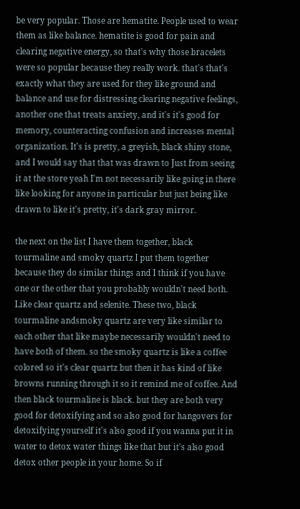be very popular. Those are hematite. People used to wear them as like balance. hematite is good for pain and clearing negative energy, so that's why those bracelets were so popular because they really work. that's that's exactly what they are used for they like ground and balance and use for distressing clearing negative feelings, another one that treats anxiety, and it's it's good for memory, counteracting confusion and increases mental organization. It's is pretty, a greyish, black shiny stone, and I would say that that was drawn to Just from seeing it at the store yeah I'm not necessarily like going in there like looking for anyone in particular but just being like drawn to like it's pretty, it's dark gray mirror.

the next on the list I have them together, black tourmaline and smoky quartz I put them together because they do similar things and I think if you have one or the other that you probably wouldn't need both. Like clear quartz and selenite. These two, black tourmaline andsmoky quartz are very like similar to each other that like maybe necessarily wouldn't need to have both of them. so the smoky quartz is like a coffee colored so it's clear quartz but then it has kind of like browns running through it so it remind me of coffee. And then black tourmaline is black. but they are both very good for detoxifying and so also good for hangovers for detoxifying yourself it's also good if you wanna put it in water to detox water things like that but it's also good detox other people in your home. So if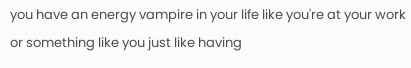you have an energy vampire in your life like you're at your work or something like you just like having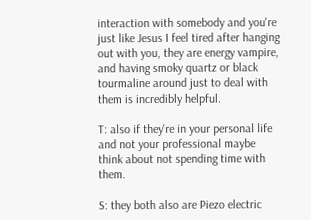interaction with somebody and you're just like Jesus I feel tired after hanging out with you, they are energy vampire, and having smoky quartz or black tourmaline around just to deal with them is incredibly helpful.

T: also if they're in your personal life and not your professional maybe think about not spending time with them.

S: they both also are Piezo electric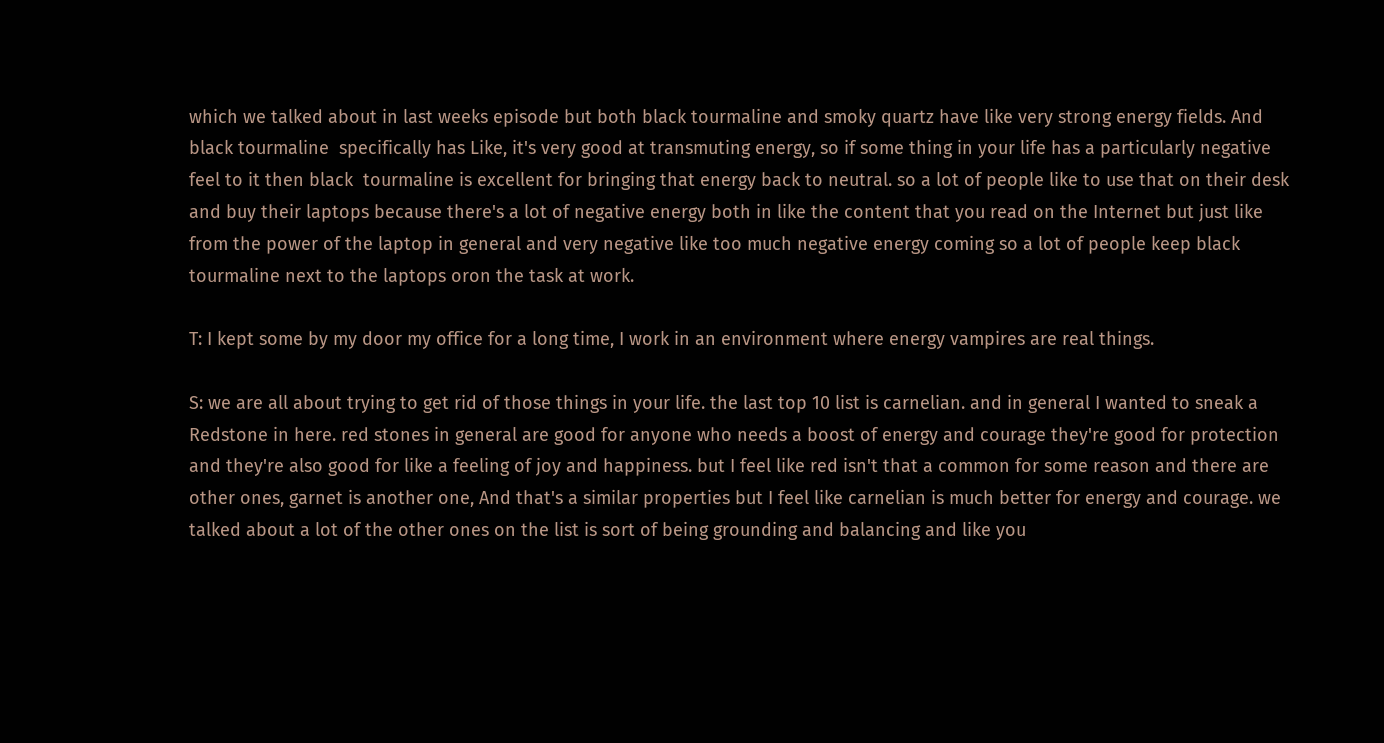which we talked about in last weeks episode but both black tourmaline and smoky quartz have like very strong energy fields. And black tourmaline  specifically has Like, it's very good at transmuting energy, so if some thing in your life has a particularly negative feel to it then black  tourmaline is excellent for bringing that energy back to neutral. so a lot of people like to use that on their desk and buy their laptops because there's a lot of negative energy both in like the content that you read on the Internet but just like from the power of the laptop in general and very negative like too much negative energy coming so a lot of people keep black tourmaline next to the laptops oron the task at work.

T: I kept some by my door my office for a long time, I work in an environment where energy vampires are real things.

S: we are all about trying to get rid of those things in your life. the last top 10 list is carnelian. and in general I wanted to sneak a Redstone in here. red stones in general are good for anyone who needs a boost of energy and courage they're good for protection and they're also good for like a feeling of joy and happiness. but I feel like red isn't that a common for some reason and there are other ones, garnet is another one, And that's a similar properties but I feel like carnelian is much better for energy and courage. we talked about a lot of the other ones on the list is sort of being grounding and balancing and like you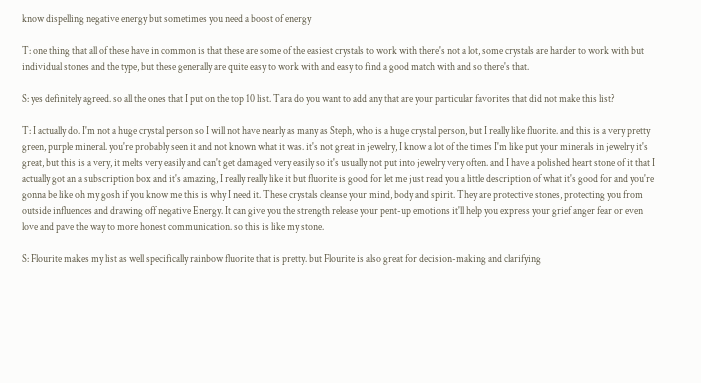know dispelling negative energy but sometimes you need a boost of energy

T: one thing that all of these have in common is that these are some of the easiest crystals to work with there's not a lot, some crystals are harder to work with but individual stones and the type, but these generally are quite easy to work with and easy to find a good match with and so there's that.

S: yes definitely agreed. so all the ones that I put on the top 10 list. Tara do you want to add any that are your particular favorites that did not make this list?

T: I actually do. I'm not a huge crystal person so I will not have nearly as many as Steph, who is a huge crystal person, but I really like fluorite. and this is a very pretty green, purple mineral. you're probably seen it and not known what it was. it's not great in jewelry, I know a lot of the times I'm like put your minerals in jewelry it's great, but this is a very, it melts very easily and can't get damaged very easily so it's usually not put into jewelry very often. and I have a polished heart stone of it that I actually got an a subscription box and it's amazing, I really really like it but fluorite is good for let me just read you a little description of what it's good for and you're gonna be like oh my gosh if you know me this is why I need it. These crystals cleanse your mind, body and spirit. They are protective stones, protecting you from outside influences and drawing off negative Energy. It can give you the strength release your pent-up emotions it'll help you express your grief anger fear or even love and pave the way to more honest communication. so this is like my stone.

S: Flourite makes my list as well specifically rainbow fluorite that is pretty. but Flourite is also great for decision-making and clarifying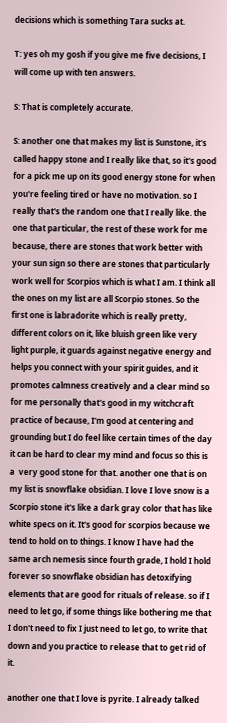decisions which is something Tara sucks at.

T: yes oh my gosh if you give me five decisions, I will come up with ten answers.

S: That is completely accurate.

S: another one that makes my list is Sunstone, it's called happy stone and I really like that, so it's good for a pick me up on its good energy stone for when you're feeling tired or have no motivation. so I really that's the random one that I really like. the one that particular, the rest of these work for me because, there are stones that work better with your sun sign so there are stones that particularly work well for Scorpios which is what I am. I think all the ones on my list are all Scorpio stones. So the first one is labradorite which is really pretty, different colors on it, like bluish green like very light purple, it guards against negative energy and helps you connect with your spirit guides, and it promotes calmness creatively and a clear mind so for me personally that's good in my witchcraft practice of because, I'm good at centering and grounding but I do feel like certain times of the day it can be hard to clear my mind and focus so this is a  very good stone for that. another one that is on my list is snowflake obsidian. I love I love snow is a Scorpio stone it's like a dark gray color that has like white specs on it. It's good for scorpios because we tend to hold on to things. I know I have had the same arch nemesis since fourth grade, I hold I hold forever so snowflake obsidian has detoxifying elements that are good for rituals of release. so if I need to let go, if some things like bothering me that I don't need to fix I just need to let go, to write that down and you practice to release that to get rid of it.

another one that I love is pyrite. I already talked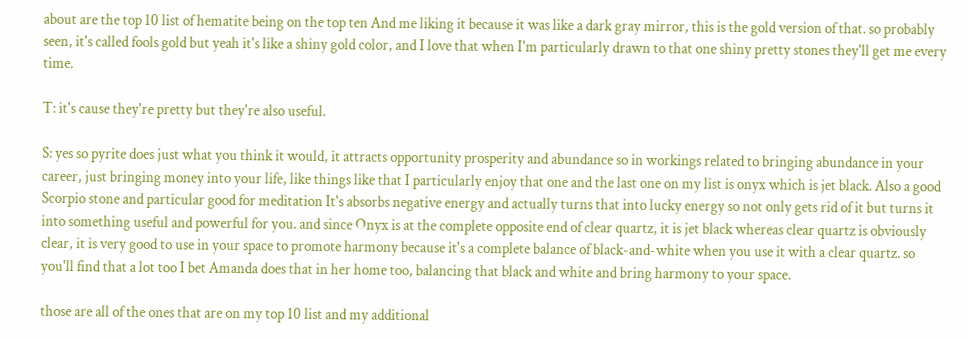about are the top 10 list of hematite being on the top ten And me liking it because it was like a dark gray mirror, this is the gold version of that. so probably seen, it's called fools gold but yeah it's like a shiny gold color, and I love that when I'm particularly drawn to that one shiny pretty stones they'll get me every time.

T: it's cause they're pretty but they're also useful.

S: yes so pyrite does just what you think it would, it attracts opportunity prosperity and abundance so in workings related to bringing abundance in your career, just bringing money into your life, like things like that I particularly enjoy that one and the last one on my list is onyx which is jet black. Also a good Scorpio stone and particular good for meditation It's absorbs negative energy and actually turns that into lucky energy so not only gets rid of it but turns it into something useful and powerful for you. and since Onyx is at the complete opposite end of clear quartz, it is jet black whereas clear quartz is obviously clear, it is very good to use in your space to promote harmony because it's a complete balance of black-and-white when you use it with a clear quartz. so you'll find that a lot too I bet Amanda does that in her home too, balancing that black and white and bring harmony to your space.

those are all of the ones that are on my top 10 list and my additional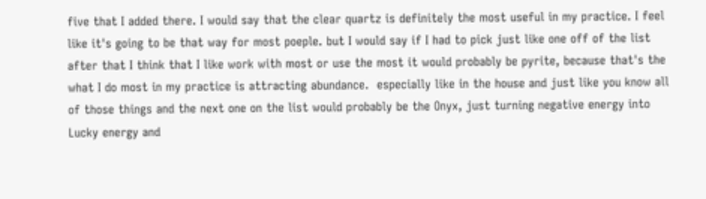five that I added there. I would say that the clear quartz is definitely the most useful in my practice. I feel like it's going to be that way for most poeple. but I would say if I had to pick just like one off of the list after that I think that I like work with most or use the most it would probably be pyrite, because that's the what I do most in my practice is attracting abundance.  especially like in the house and just like you know all of those things and the next one on the list would probably be the Onyx, just turning negative energy into Lucky energy and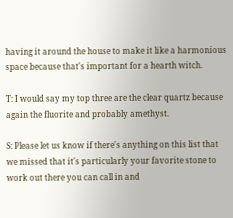having it around the house to make it like a harmonious space because that's important for a hearth witch.

T: I would say my top three are the clear quartz because again the fluorite and probably amethyst.

S: Please let us know if there's anything on this list that we missed that it's particularly your favorite stone to work out there you can call in and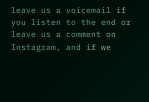leave us a voicemail if you listen to the end or leave us a comment on Instagram, and if we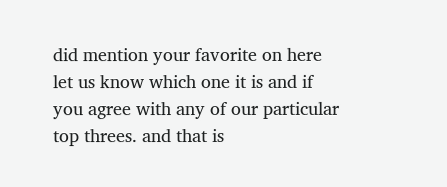did mention your favorite on here let us know which one it is and if you agree with any of our particular top threes. and that is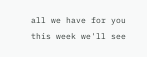all we have for you this week we'll see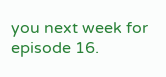you next week for episode 16.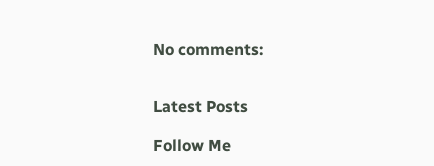No comments:


Latest Posts

Follow Me